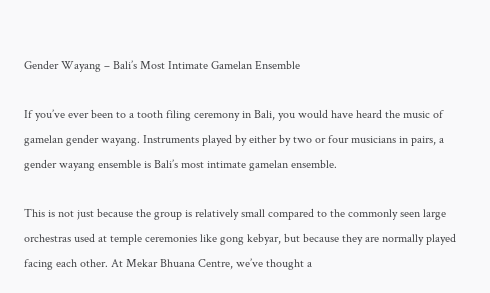Gender Wayang – Bali’s Most Intimate Gamelan Ensemble

If you’ve ever been to a tooth filing ceremony in Bali, you would have heard the music of gamelan gender wayang. Instruments played by either by two or four musicians in pairs, a gender wayang ensemble is Bali’s most intimate gamelan ensemble.

This is not just because the group is relatively small compared to the commonly seen large orchestras used at temple ceremonies like gong kebyar, but because they are normally played facing each other. At Mekar Bhuana Centre, we’ve thought a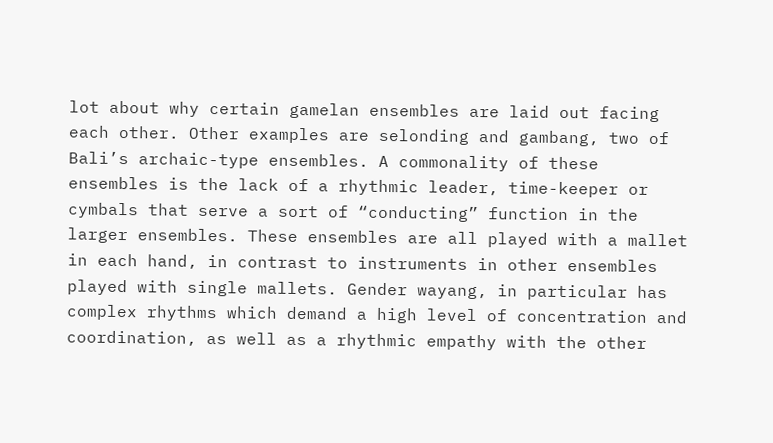lot about why certain gamelan ensembles are laid out facing each other. Other examples are selonding and gambang, two of Bali’s archaic-type ensembles. A commonality of these ensembles is the lack of a rhythmic leader, time-keeper or cymbals that serve a sort of “conducting” function in the larger ensembles. These ensembles are all played with a mallet in each hand, in contrast to instruments in other ensembles played with single mallets. Gender wayang, in particular has complex rhythms which demand a high level of concentration and coordination, as well as a rhythmic empathy with the other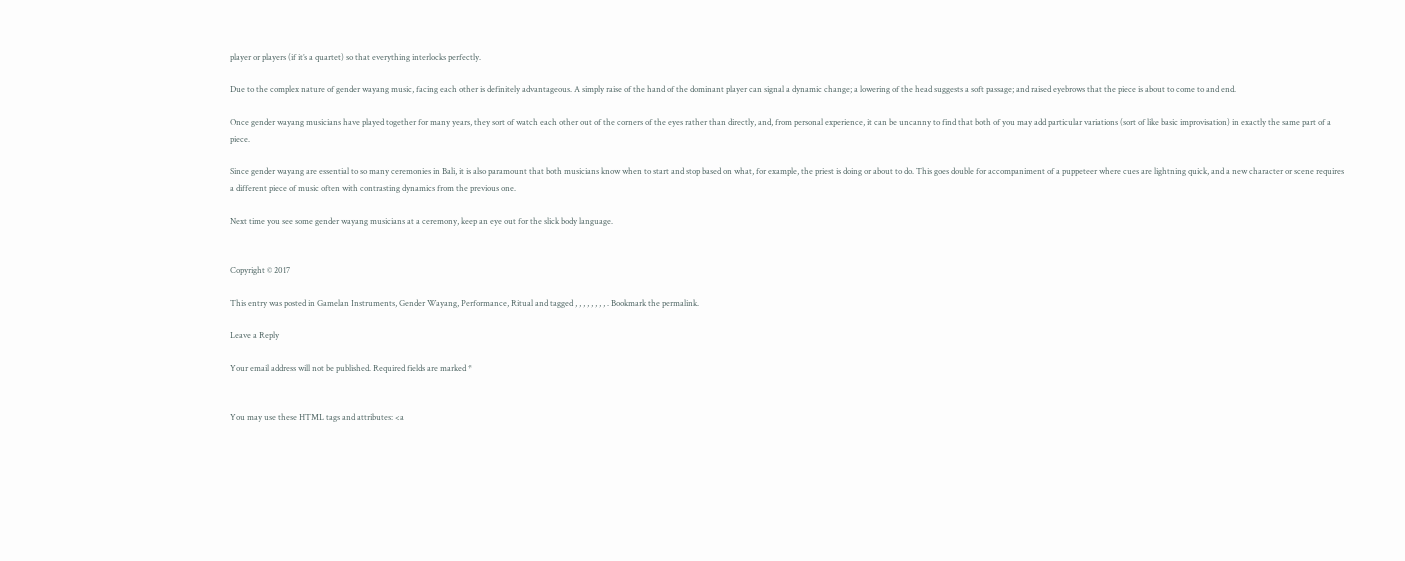player or players (if it’s a quartet) so that everything interlocks perfectly.

Due to the complex nature of gender wayang music, facing each other is definitely advantageous. A simply raise of the hand of the dominant player can signal a dynamic change; a lowering of the head suggests a soft passage; and raised eyebrows that the piece is about to come to and end.

Once gender wayang musicians have played together for many years, they sort of watch each other out of the corners of the eyes rather than directly, and, from personal experience, it can be uncanny to find that both of you may add particular variations (sort of like basic improvisation) in exactly the same part of a piece.

Since gender wayang are essential to so many ceremonies in Bali, it is also paramount that both musicians know when to start and stop based on what, for example, the priest is doing or about to do. This goes double for accompaniment of a puppeteer where cues are lightning quick, and a new character or scene requires a different piece of music often with contrasting dynamics from the previous one.

Next time you see some gender wayang musicians at a ceremony, keep an eye out for the slick body language.


Copyright © 2017

This entry was posted in Gamelan Instruments, Gender Wayang, Performance, Ritual and tagged , , , , , , , , . Bookmark the permalink.

Leave a Reply

Your email address will not be published. Required fields are marked *


You may use these HTML tags and attributes: <a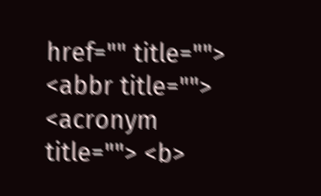href="" title=""> <abbr title=""> <acronym title=""> <b>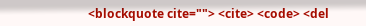<blockquote cite=""> <cite> <code> <del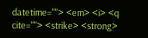datetime=""> <em> <i> <q cite=""> <strike> <strong>